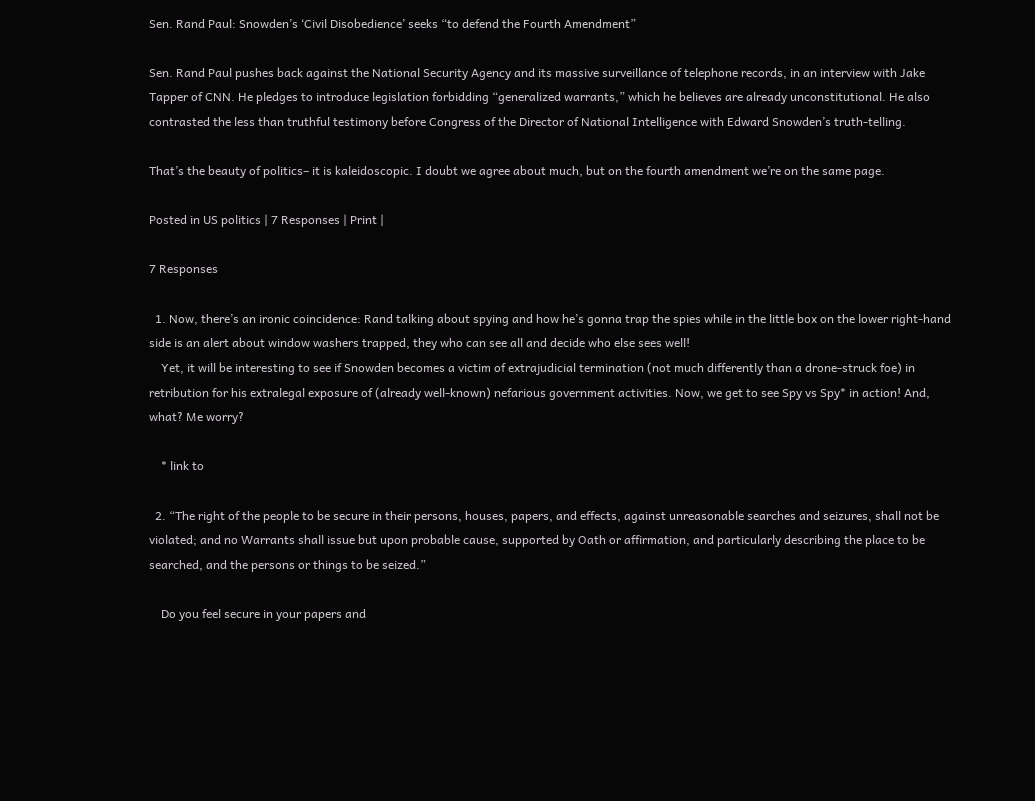Sen. Rand Paul: Snowden’s ‘Civil Disobedience’ seeks “to defend the Fourth Amendment”

Sen. Rand Paul pushes back against the National Security Agency and its massive surveillance of telephone records, in an interview with Jake Tapper of CNN. He pledges to introduce legislation forbidding “generalized warrants,” which he believes are already unconstitutional. He also contrasted the less than truthful testimony before Congress of the Director of National Intelligence with Edward Snowden’s truth-telling.

That’s the beauty of politics– it is kaleidoscopic. I doubt we agree about much, but on the fourth amendment we’re on the same page.

Posted in US politics | 7 Responses | Print |

7 Responses

  1. Now, there’s an ironic coincidence: Rand talking about spying and how he’s gonna trap the spies while in the little box on the lower right-hand side is an alert about window washers trapped, they who can see all and decide who else sees well!
    Yet, it will be interesting to see if Snowden becomes a victim of extrajudicial termination (not much differently than a drone-struck foe) in retribution for his extralegal exposure of (already well-known) nefarious government activities. Now, we get to see Spy vs Spy* in action! And, what? Me worry?

    * link to

  2. “The right of the people to be secure in their persons, houses, papers, and effects, against unreasonable searches and seizures, shall not be violated; and no Warrants shall issue but upon probable cause, supported by Oath or affirmation, and particularly describing the place to be searched, and the persons or things to be seized.”

    Do you feel secure in your papers and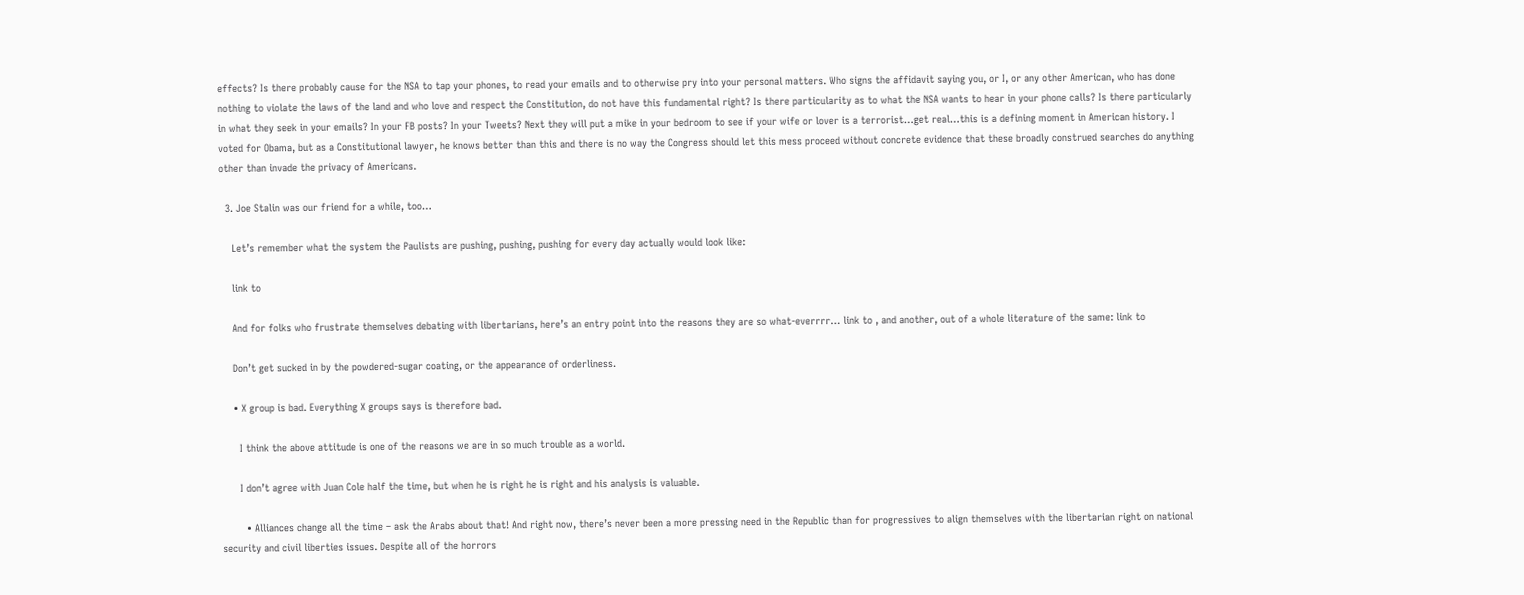effects? Is there probably cause for the NSA to tap your phones, to read your emails and to otherwise pry into your personal matters. Who signs the affidavit saying you, or I, or any other American, who has done nothing to violate the laws of the land and who love and respect the Constitution, do not have this fundamental right? Is there particularity as to what the NSA wants to hear in your phone calls? Is there particularly in what they seek in your emails? In your FB posts? In your Tweets? Next they will put a mike in your bedroom to see if your wife or lover is a terrorist…get real…this is a defining moment in American history. I voted for Obama, but as a Constitutional lawyer, he knows better than this and there is no way the Congress should let this mess proceed without concrete evidence that these broadly construed searches do anything other than invade the privacy of Americans.

  3. Joe Stalin was our friend for a while, too…

    Let’s remember what the system the Paulists are pushing, pushing, pushing for every day actually would look like:

    link to

    And for folks who frustrate themselves debating with libertarians, here’s an entry point into the reasons they are so what-everrrr… link to , and another, out of a whole literature of the same: link to

    Don’t get sucked in by the powdered-sugar coating, or the appearance of orderliness.

    • X group is bad. Everything X groups says is therefore bad.

      I think the above attitude is one of the reasons we are in so much trouble as a world.

      I don’t agree with Juan Cole half the time, but when he is right he is right and his analysis is valuable.

        • Alliances change all the time – ask the Arabs about that! And right now, there’s never been a more pressing need in the Republic than for progressives to align themselves with the libertarian right on national security and civil liberties issues. Despite all of the horrors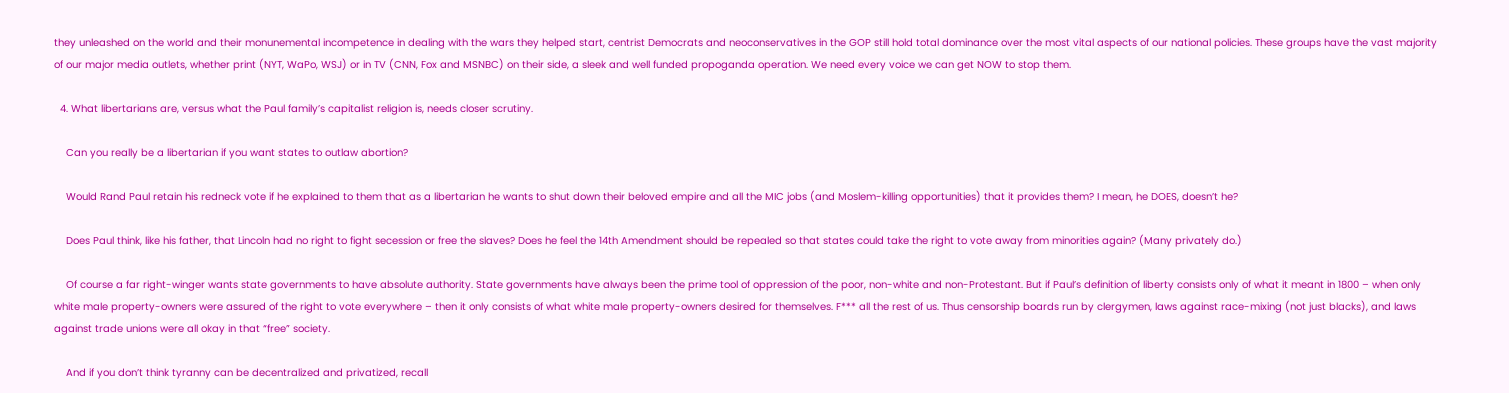they unleashed on the world and their monunemental incompetence in dealing with the wars they helped start, centrist Democrats and neoconservatives in the GOP still hold total dominance over the most vital aspects of our national policies. These groups have the vast majority of our major media outlets, whether print (NYT, WaPo, WSJ) or in TV (CNN, Fox and MSNBC) on their side, a sleek and well funded propoganda operation. We need every voice we can get NOW to stop them.

  4. What libertarians are, versus what the Paul family’s capitalist religion is, needs closer scrutiny.

    Can you really be a libertarian if you want states to outlaw abortion?

    Would Rand Paul retain his redneck vote if he explained to them that as a libertarian he wants to shut down their beloved empire and all the MIC jobs (and Moslem-killing opportunities) that it provides them? I mean, he DOES, doesn’t he?

    Does Paul think, like his father, that Lincoln had no right to fight secession or free the slaves? Does he feel the 14th Amendment should be repealed so that states could take the right to vote away from minorities again? (Many privately do.)

    Of course a far right-winger wants state governments to have absolute authority. State governments have always been the prime tool of oppression of the poor, non-white and non-Protestant. But if Paul’s definition of liberty consists only of what it meant in 1800 – when only white male property-owners were assured of the right to vote everywhere – then it only consists of what white male property-owners desired for themselves. F*** all the rest of us. Thus censorship boards run by clergymen, laws against race-mixing (not just blacks), and laws against trade unions were all okay in that “free” society.

    And if you don’t think tyranny can be decentralized and privatized, recall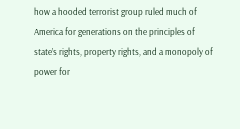how a hooded terrorist group ruled much of America for generations on the principles of state’s rights, property rights, and a monopoly of power for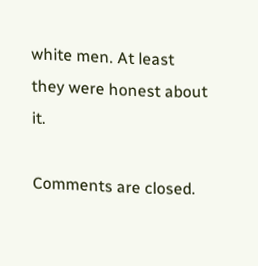white men. At least they were honest about it.

Comments are closed.